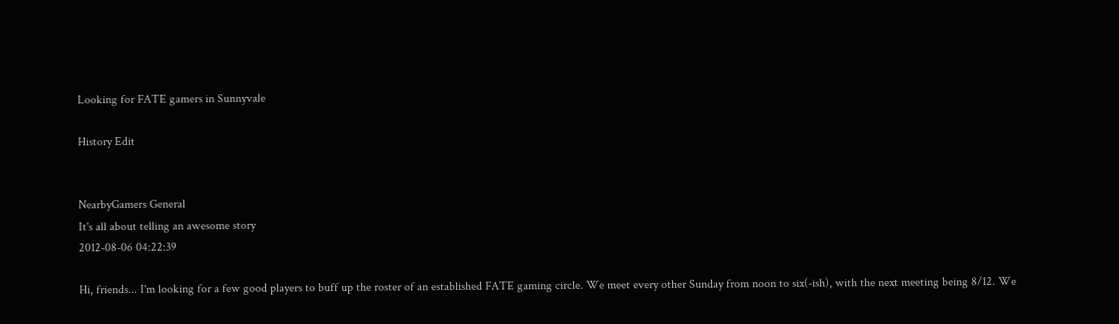Looking for FATE gamers in Sunnyvale

History Edit


NearbyGamers General
It's all about telling an awesome story
2012-08-06 04:22:39

Hi, friends... I'm looking for a few good players to buff up the roster of an established FATE gaming circle. We meet every other Sunday from noon to six(-ish), with the next meeting being 8/12. We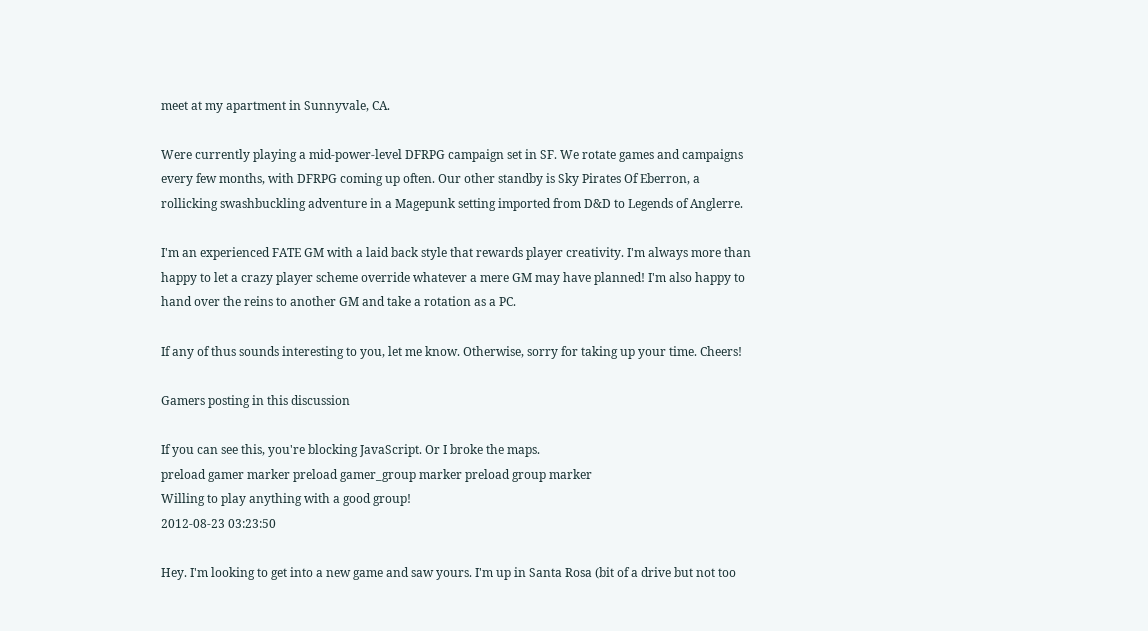meet at my apartment in Sunnyvale, CA.

Were currently playing a mid-power-level DFRPG campaign set in SF. We rotate games and campaigns every few months, with DFRPG coming up often. Our other standby is Sky Pirates Of Eberron, a rollicking swashbuckling adventure in a Magepunk setting imported from D&D to Legends of Anglerre.

I'm an experienced FATE GM with a laid back style that rewards player creativity. I'm always more than happy to let a crazy player scheme override whatever a mere GM may have planned! I'm also happy to hand over the reins to another GM and take a rotation as a PC.

If any of thus sounds interesting to you, let me know. Otherwise, sorry for taking up your time. Cheers!

Gamers posting in this discussion

If you can see this, you're blocking JavaScript. Or I broke the maps.
preload gamer marker preload gamer_group marker preload group marker
Willing to play anything with a good group!
2012-08-23 03:23:50

Hey. I'm looking to get into a new game and saw yours. I'm up in Santa Rosa (bit of a drive but not too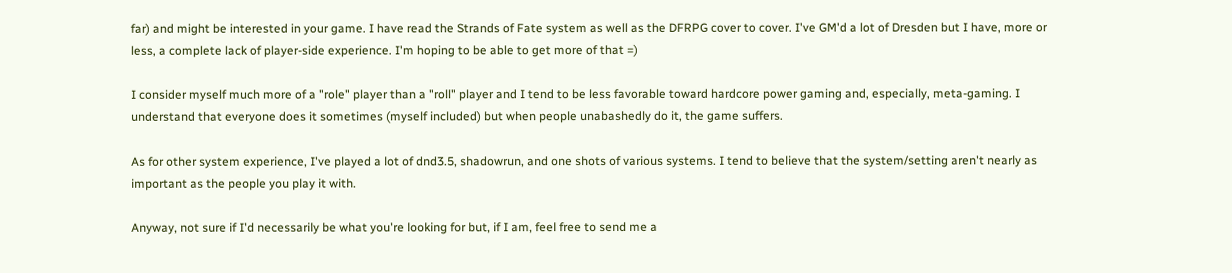far) and might be interested in your game. I have read the Strands of Fate system as well as the DFRPG cover to cover. I've GM'd a lot of Dresden but I have, more or less, a complete lack of player-side experience. I'm hoping to be able to get more of that =)

I consider myself much more of a "role" player than a "roll" player and I tend to be less favorable toward hardcore power gaming and, especially, meta-gaming. I understand that everyone does it sometimes (myself included) but when people unabashedly do it, the game suffers.

As for other system experience, I've played a lot of dnd3.5, shadowrun, and one shots of various systems. I tend to believe that the system/setting aren't nearly as important as the people you play it with.

Anyway, not sure if I'd necessarily be what you're looking for but, if I am, feel free to send me a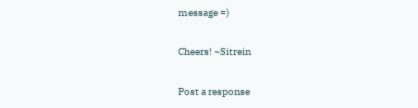message =)

Cheers! ~Sitrein

Post a response